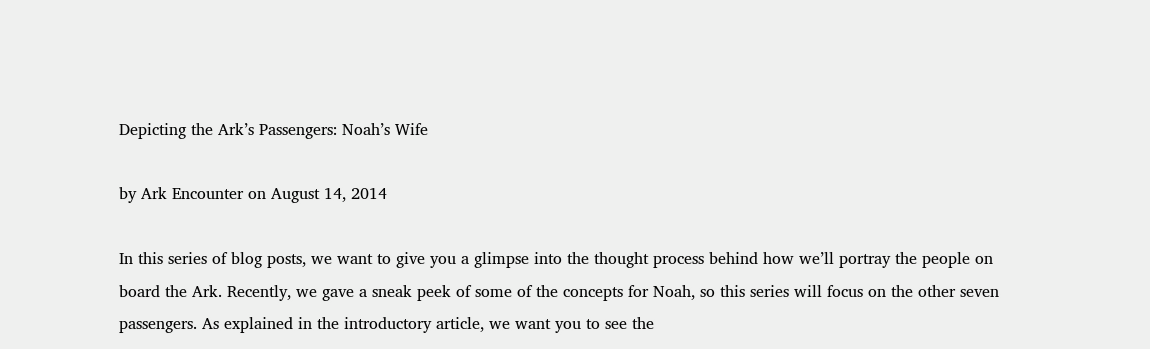Depicting the Ark’s Passengers: Noah’s Wife

by Ark Encounter on August 14, 2014

In this series of blog posts, we want to give you a glimpse into the thought process behind how we’ll portray the people on board the Ark. Recently, we gave a sneak peek of some of the concepts for Noah, so this series will focus on the other seven passengers. As explained in the introductory article, we want you to see the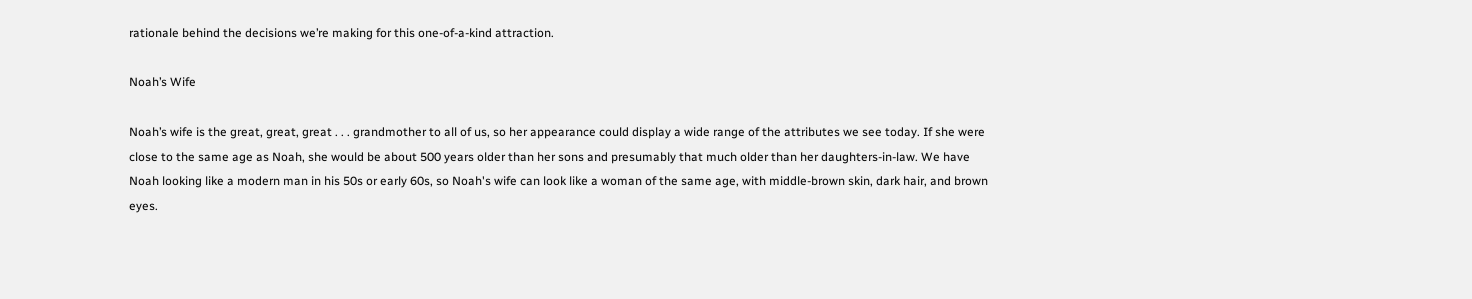rationale behind the decisions we’re making for this one-of-a-kind attraction.

Noah’s Wife

Noah’s wife is the great, great, great . . . grandmother to all of us, so her appearance could display a wide range of the attributes we see today. If she were close to the same age as Noah, she would be about 500 years older than her sons and presumably that much older than her daughters-in-law. We have Noah looking like a modern man in his 50s or early 60s, so Noah's wife can look like a woman of the same age, with middle-brown skin, dark hair, and brown eyes.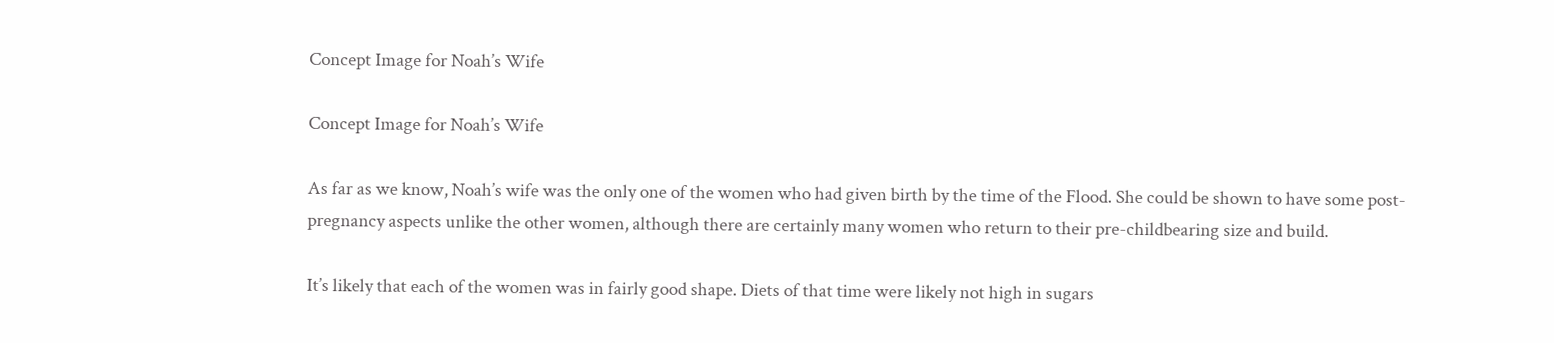Concept Image for Noah’s Wife

Concept Image for Noah’s Wife

As far as we know, Noah’s wife was the only one of the women who had given birth by the time of the Flood. She could be shown to have some post-pregnancy aspects unlike the other women, although there are certainly many women who return to their pre-childbearing size and build.

It’s likely that each of the women was in fairly good shape. Diets of that time were likely not high in sugars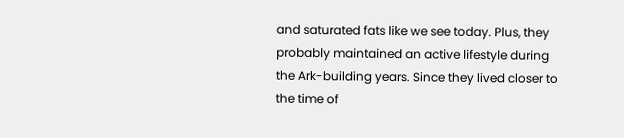and saturated fats like we see today. Plus, they probably maintained an active lifestyle during the Ark-building years. Since they lived closer to the time of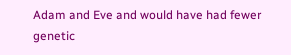Adam and Eve and would have had fewer genetic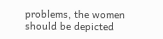problems, the women should be depicted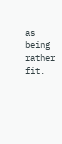as being rather fit.